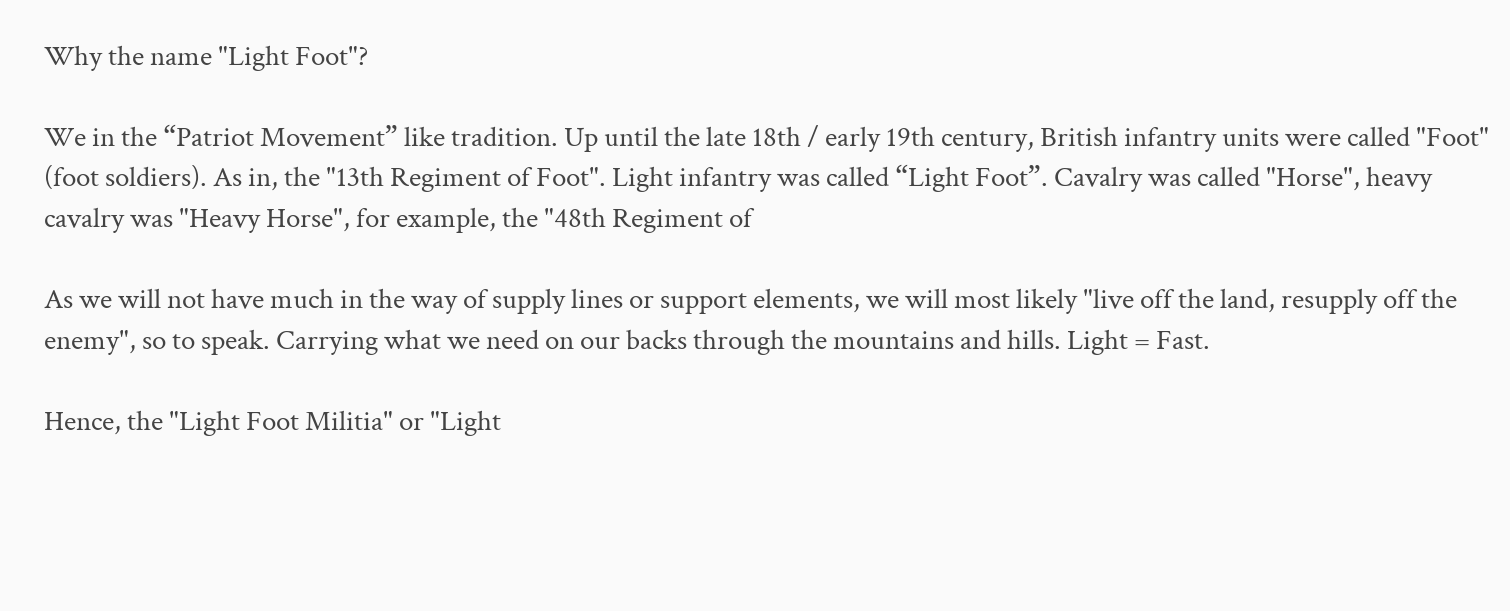Why the name "Light Foot"?

We in the “Patriot Movement” like tradition. Up until the late 18th / early 19th century, British infantry units were called "Foot" (foot soldiers). As in, the "13th Regiment of Foot". Light infantry was called “Light Foot”. Cavalry was called "Horse", heavy cavalry was "Heavy Horse", for example, the "48th Regiment of

As we will not have much in the way of supply lines or support elements, we will most likely "live off the land, resupply off the enemy", so to speak. Carrying what we need on our backs through the mountains and hills. Light = Fast.

Hence, the "Light Foot Militia" or "Light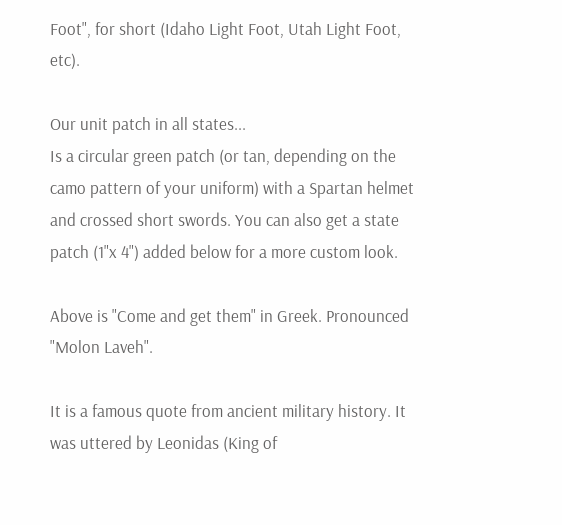Foot", for short (Idaho Light Foot, Utah Light Foot, etc).

Our unit patch in all states...
Is a circular green patch (or tan, depending on the camo pattern of your uniform) with a Spartan helmet and crossed short swords. You can also get a state patch (1"x 4") added below for a more custom look.

Above is "Come and get them" in Greek. Pronounced "Molon Laveh".

It is a famous quote from ancient military history. It was uttered by Leonidas (King of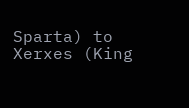Sparta) to Xerxes (King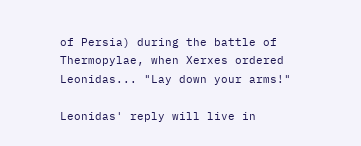of Persia) during the battle of Thermopylae, when Xerxes ordered Leonidas... "Lay down your arms!"

Leonidas' reply will live in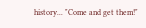history... "Come and get them!"